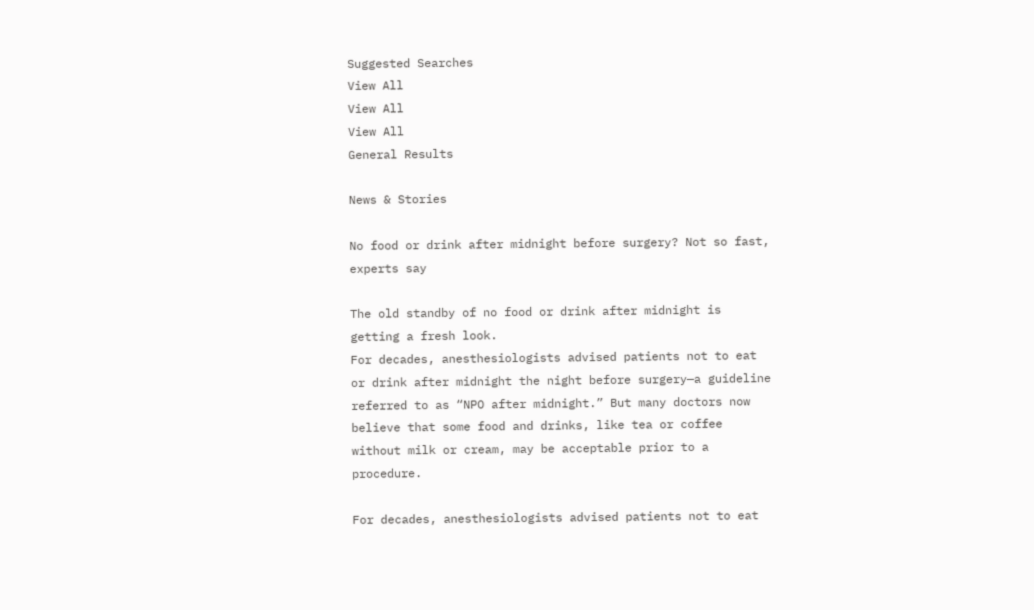Suggested Searches
View All
View All
View All
General Results

News & Stories

No food or drink after midnight before surgery? Not so fast, experts say

The old standby of no food or drink after midnight is getting a fresh look.
For decades, anesthesiologists advised patients not to eat or drink after midnight the night before surgery—a guideline referred to as “NPO after midnight.” But many doctors now believe that some food and drinks, like tea or coffee without milk or cream, may be acceptable prior to a procedure.

For decades, anesthesiologists advised patients not to eat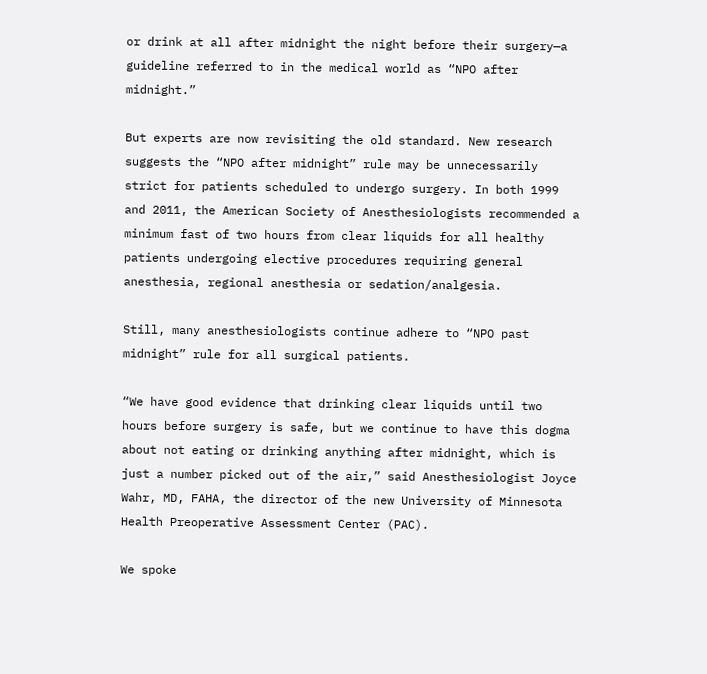or drink at all after midnight the night before their surgery—a guideline referred to in the medical world as “NPO after midnight.”

But experts are now revisiting the old standard. New research suggests the “NPO after midnight” rule may be unnecessarily strict for patients scheduled to undergo surgery. In both 1999 and 2011, the American Society of Anesthesiologists recommended a minimum fast of two hours from clear liquids for all healthy patients undergoing elective procedures requiring general anesthesia, regional anesthesia or sedation/analgesia.

Still, many anesthesiologists continue adhere to “NPO past midnight” rule for all surgical patients.

“We have good evidence that drinking clear liquids until two hours before surgery is safe, but we continue to have this dogma about not eating or drinking anything after midnight, which is just a number picked out of the air,” said Anesthesiologist Joyce Wahr, MD, FAHA, the director of the new University of Minnesota Health Preoperative Assessment Center (PAC).

We spoke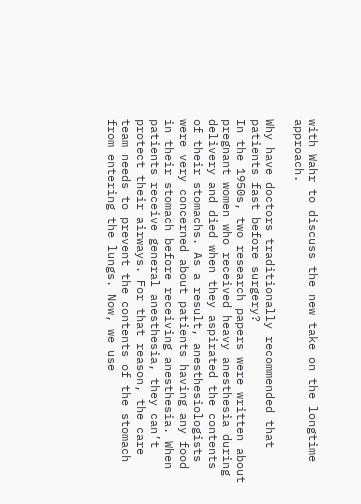with Wahr to discuss the new take on the longtime approach.

Why have doctors traditionally recommended that patients fast before surgery?
In the 1950s, two research papers were written about pregnant women who received heavy anesthesia during delivery and died when they aspirated the contents of their stomachs. As a result, anesthesiologists were very concerned about patients having any food in their stomach before receiving anesthesia. When patients receive general anesthesia, they can’t protect their airways. For that reason, the care team needs to prevent the contents of the stomach from entering the lungs. Now, we use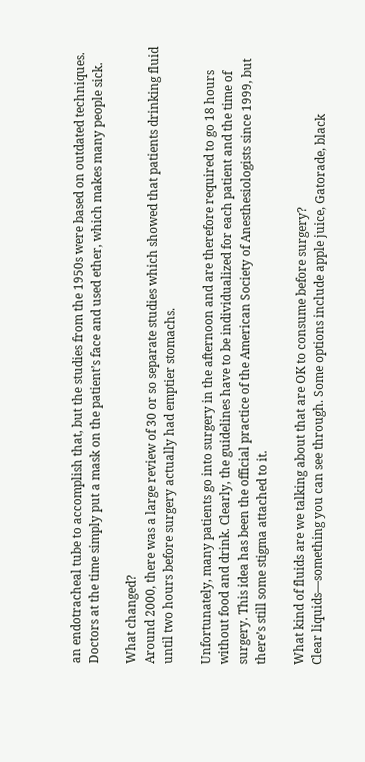an endotracheal tube to accomplish that, but the studies from the 1950s were based on outdated techniques. Doctors at the time simply put a mask on the patient’s face and used ether, which makes many people sick.

What changed?
Around 2000, there was a large review of 30 or so separate studies which showed that patients drinking fluid until two hours before surgery actually had emptier stomachs.

Unfortunately, many patients go into surgery in the afternoon and are therefore required to go 18 hours without food and drink. Clearly, the guidelines have to be individualized for each patient and the time of surgery. This idea has been the official practice of the American Society of Anesthesiologists since 1999, but there’s still some stigma attached to it.

What kind of fluids are we talking about that are OK to consume before surgery?
Clear liquids—something you can see through. Some options include apple juice, Gatorade, black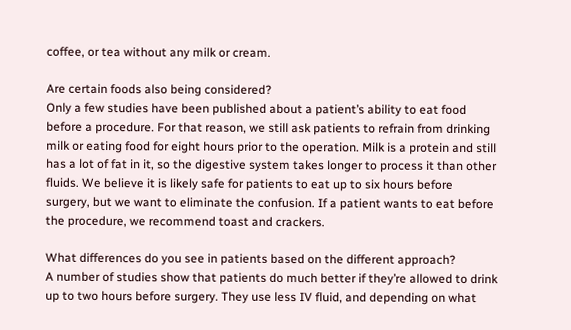coffee, or tea without any milk or cream.

Are certain foods also being considered?
Only a few studies have been published about a patient’s ability to eat food before a procedure. For that reason, we still ask patients to refrain from drinking milk or eating food for eight hours prior to the operation. Milk is a protein and still has a lot of fat in it, so the digestive system takes longer to process it than other fluids. We believe it is likely safe for patients to eat up to six hours before surgery, but we want to eliminate the confusion. If a patient wants to eat before the procedure, we recommend toast and crackers.

What differences do you see in patients based on the different approach?
A number of studies show that patients do much better if they’re allowed to drink up to two hours before surgery. They use less IV fluid, and depending on what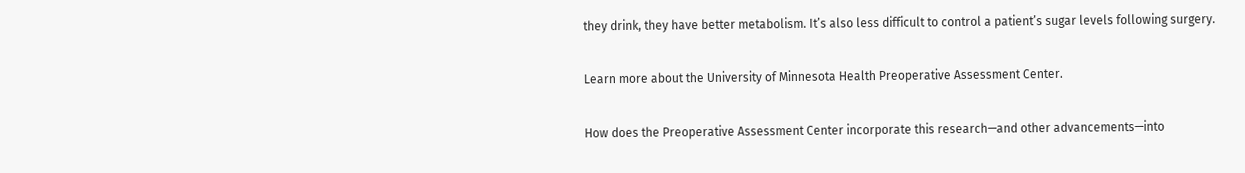they drink, they have better metabolism. It’s also less difficult to control a patient’s sugar levels following surgery.

Learn more about the University of Minnesota Health Preoperative Assessment Center.

How does the Preoperative Assessment Center incorporate this research—and other advancements—into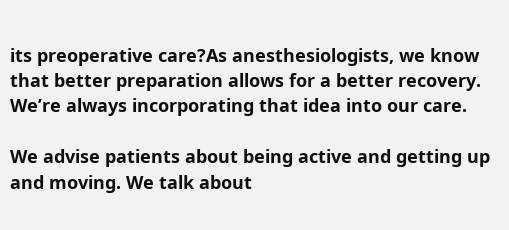its preoperative care?As anesthesiologists, we know that better preparation allows for a better recovery. We’re always incorporating that idea into our care.

We advise patients about being active and getting up and moving. We talk about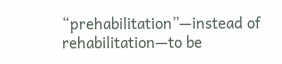“prehabilitation”—instead of rehabilitation—to be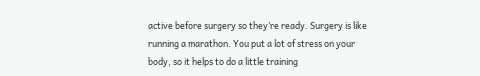active before surgery so they’re ready. Surgery is like running a marathon. You put a lot of stress on your body, so it helps to do a little training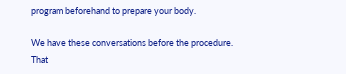program beforehand to prepare your body.

We have these conversations before the procedure. That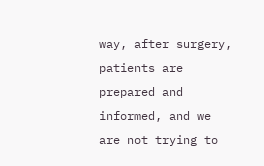way, after surgery, patients are prepared and informed, and we are not trying to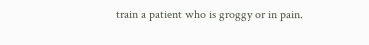train a patient who is groggy or in pain.